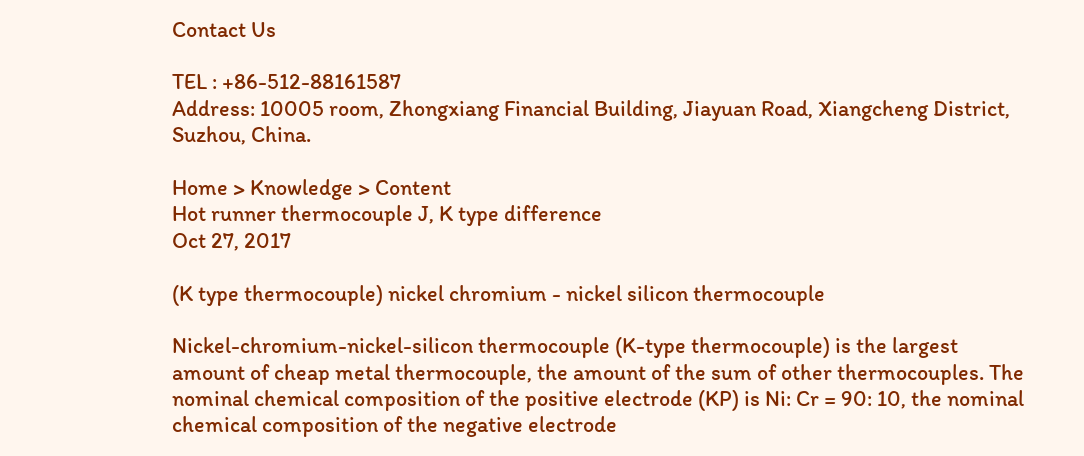Contact Us

TEL : +86-512-88161587
Address: 10005 room, Zhongxiang Financial Building, Jiayuan Road, Xiangcheng District, Suzhou, China.

Home > Knowledge > Content
Hot runner thermocouple J, K type difference
Oct 27, 2017

(K type thermocouple) nickel chromium - nickel silicon thermocouple

Nickel-chromium-nickel-silicon thermocouple (K-type thermocouple) is the largest amount of cheap metal thermocouple, the amount of the sum of other thermocouples. The nominal chemical composition of the positive electrode (KP) is Ni: Cr = 90: 10, the nominal chemical composition of the negative electrode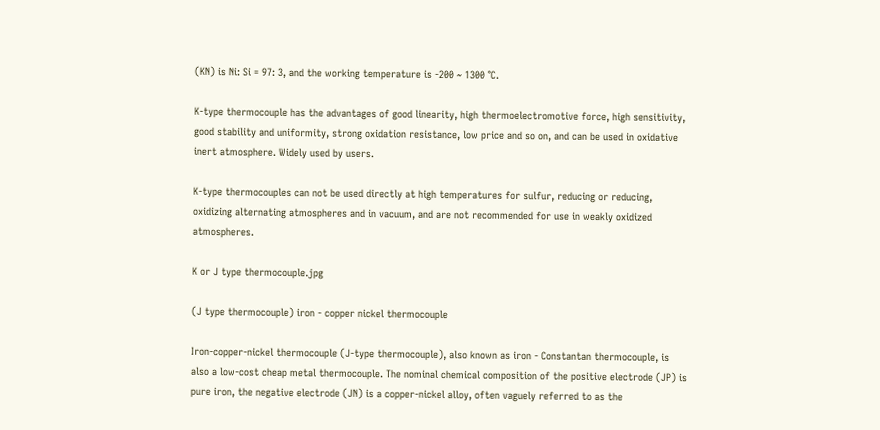(KN) is Ni: Si = 97: 3, and the working temperature is -200 ~ 1300 ℃.

K-type thermocouple has the advantages of good linearity, high thermoelectromotive force, high sensitivity, good stability and uniformity, strong oxidation resistance, low price and so on, and can be used in oxidative inert atmosphere. Widely used by users.

K-type thermocouples can not be used directly at high temperatures for sulfur, reducing or reducing, oxidizing alternating atmospheres and in vacuum, and are not recommended for use in weakly oxidized atmospheres.

K or J type thermocouple.jpg

(J type thermocouple) iron - copper nickel thermocouple

Iron-copper-nickel thermocouple (J-type thermocouple), also known as iron - Constantan thermocouple, is also a low-cost cheap metal thermocouple. The nominal chemical composition of the positive electrode (JP) is pure iron, the negative electrode (JN) is a copper-nickel alloy, often vaguely referred to as the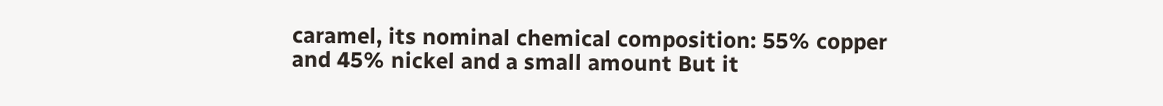caramel, its nominal chemical composition: 55% copper and 45% nickel and a small amount But it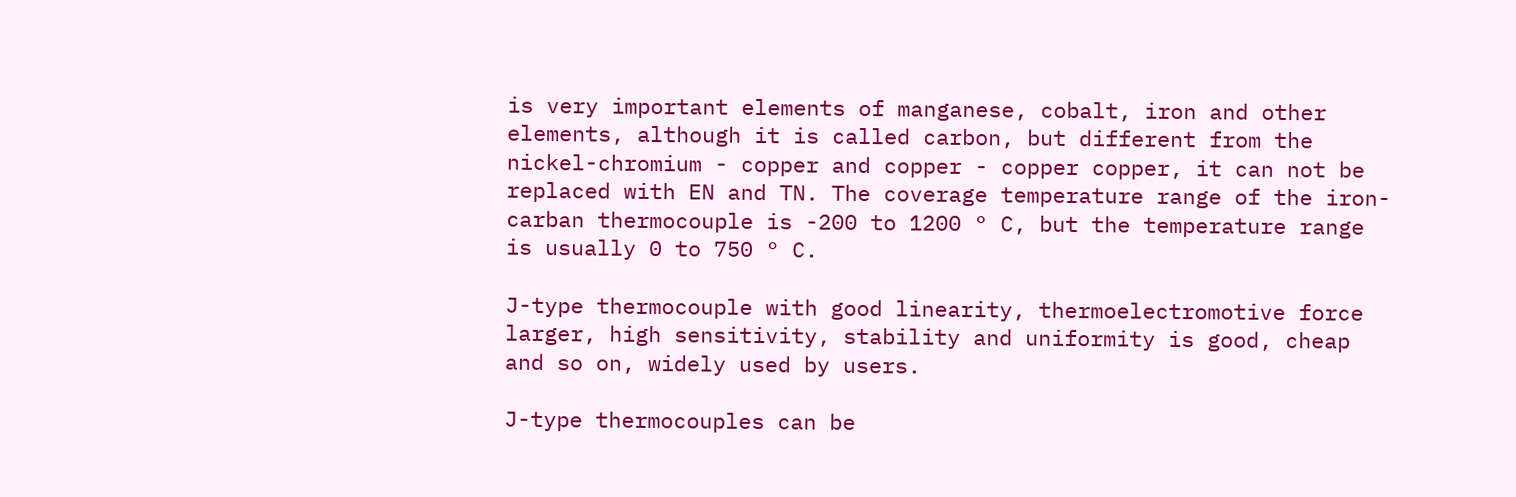is very important elements of manganese, cobalt, iron and other elements, although it is called carbon, but different from the nickel-chromium - copper and copper - copper copper, it can not be replaced with EN and TN. The coverage temperature range of the iron-carban thermocouple is -200 to 1200 ° C, but the temperature range is usually 0 to 750 ° C.

J-type thermocouple with good linearity, thermoelectromotive force larger, high sensitivity, stability and uniformity is good, cheap and so on, widely used by users.

J-type thermocouples can be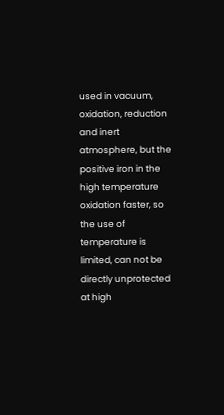used in vacuum, oxidation, reduction and inert atmosphere, but the positive iron in the high temperature oxidation faster, so the use of temperature is limited, can not be directly unprotected at high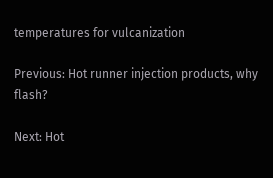temperatures for vulcanization

Previous: Hot runner injection products, why flash?

Next: Hot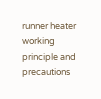runner heater working principle and precautions